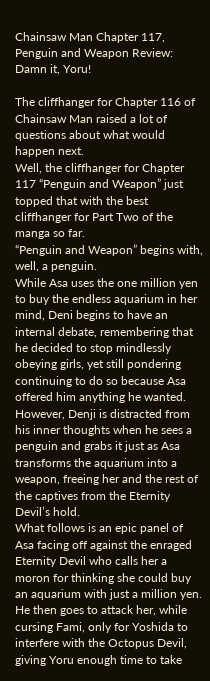Chainsaw Man Chapter 117, Penguin and Weapon Review: Damn it, Yoru!

The cliffhanger for Chapter 116 of Chainsaw Man raised a lot of questions about what would happen next.
Well, the cliffhanger for Chapter 117 “Penguin and Weapon” just topped that with the best cliffhanger for Part Two of the manga so far.
“Penguin and Weapon” begins with, well, a penguin.
While Asa uses the one million yen to buy the endless aquarium in her mind, Deni begins to have an internal debate, remembering that he decided to stop mindlessly obeying girls, yet still pondering continuing to do so because Asa offered him anything he wanted.
However, Denji is distracted from his inner thoughts when he sees a penguin and grabs it just as Asa transforms the aquarium into a weapon, freeing her and the rest of the captives from the Eternity Devil’s hold.
What follows is an epic panel of Asa facing off against the enraged Eternity Devil who calls her a moron for thinking she could buy an aquarium with just a million yen.
He then goes to attack her, while cursing Fami, only for Yoshida to interfere with the Octopus Devil, giving Yoru enough time to take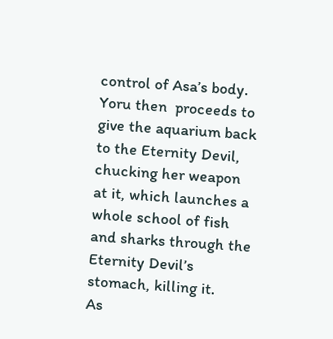control of Asa’s body.
Yoru then  proceeds to give the aquarium back to the Eternity Devil, chucking her weapon at it, which launches a whole school of fish and sharks through the Eternity Devil’s stomach, killing it.
As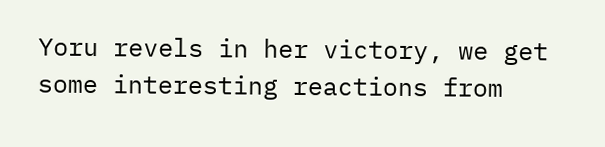Yoru revels in her victory, we get some interesting reactions from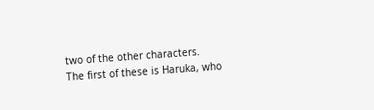two of the other characters.
The first of these is Haruka, who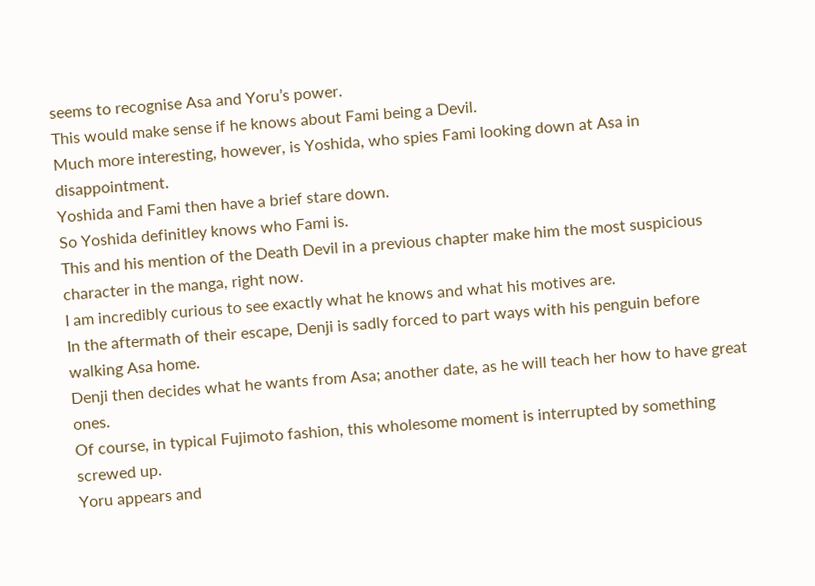seems to recognise Asa and Yoru’s power.
This would make sense if he knows about Fami being a Devil.
Much more interesting, however, is Yoshida, who spies Fami looking down at Asa in disappointment.
Yoshida and Fami then have a brief stare down.
So Yoshida definitley knows who Fami is.
This and his mention of the Death Devil in a previous chapter make him the most suspicious character in the manga, right now.
I am incredibly curious to see exactly what he knows and what his motives are.
In the aftermath of their escape, Denji is sadly forced to part ways with his penguin before walking Asa home.
Denji then decides what he wants from Asa; another date, as he will teach her how to have great ones.
Of course, in typical Fujimoto fashion, this wholesome moment is interrupted by something screwed up.
Yoru appears and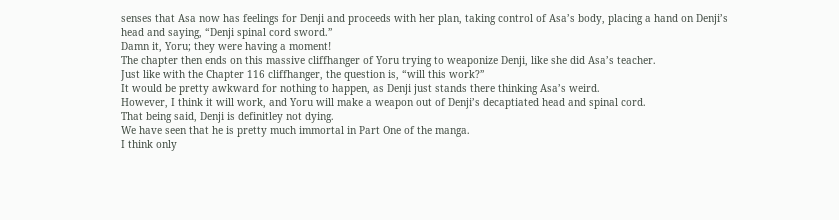senses that Asa now has feelings for Denji and proceeds with her plan, taking control of Asa’s body, placing a hand on Denji’s head and saying, “Denji spinal cord sword.”
Damn it, Yoru; they were having a moment!
The chapter then ends on this massive cliffhanger of Yoru trying to weaponize Denji, like she did Asa’s teacher.
Just like with the Chapter 116 cliffhanger, the question is, “will this work?”
It would be pretty awkward for nothing to happen, as Denji just stands there thinking Asa’s weird.
However, I think it will work, and Yoru will make a weapon out of Denji’s decaptiated head and spinal cord.
That being said, Denji is definitley not dying.
We have seen that he is pretty much immortal in Part One of the manga.
I think only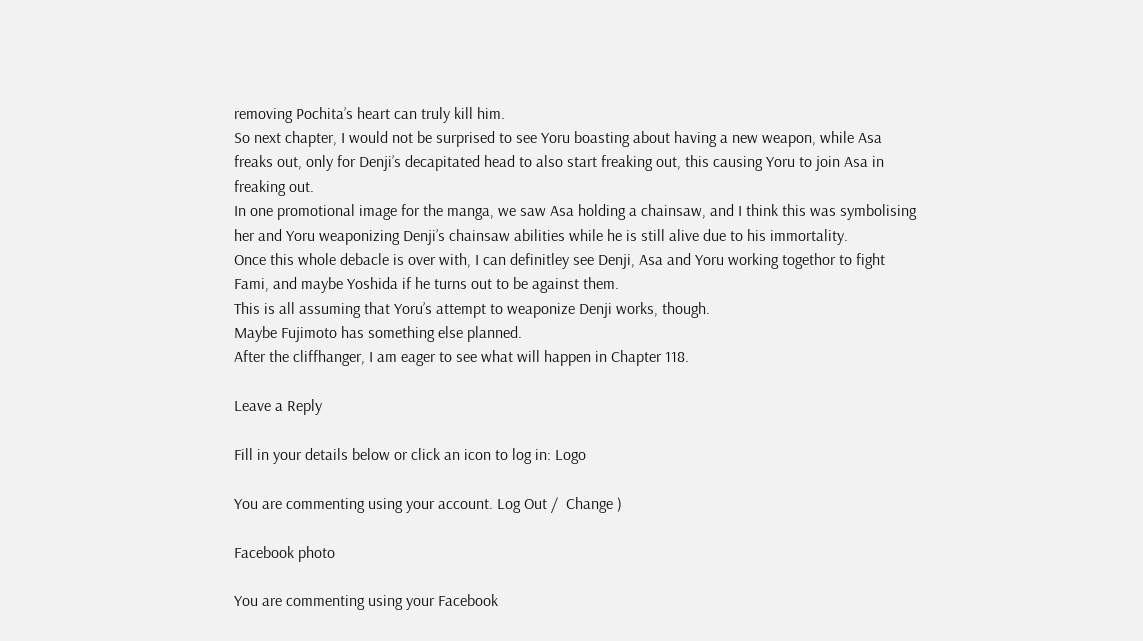removing Pochita’s heart can truly kill him.
So next chapter, I would not be surprised to see Yoru boasting about having a new weapon, while Asa freaks out, only for Denji’s decapitated head to also start freaking out, this causing Yoru to join Asa in freaking out.
In one promotional image for the manga, we saw Asa holding a chainsaw, and I think this was symbolising her and Yoru weaponizing Denji’s chainsaw abilities while he is still alive due to his immortality.
Once this whole debacle is over with, I can definitley see Denji, Asa and Yoru working togethor to fight Fami, and maybe Yoshida if he turns out to be against them.
This is all assuming that Yoru’s attempt to weaponize Denji works, though.
Maybe Fujimoto has something else planned.
After the cliffhanger, I am eager to see what will happen in Chapter 118.

Leave a Reply

Fill in your details below or click an icon to log in: Logo

You are commenting using your account. Log Out /  Change )

Facebook photo

You are commenting using your Facebook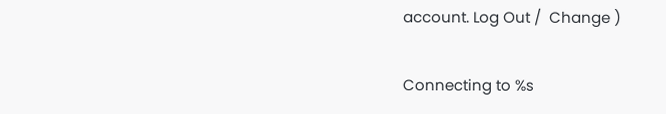account. Log Out /  Change )

Connecting to %s